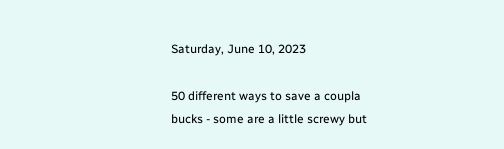Saturday, June 10, 2023

50 different ways to save a coupla bucks - some are a little screwy but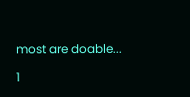most are doable...

1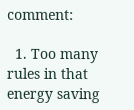comment:

  1. Too many rules in that energy saving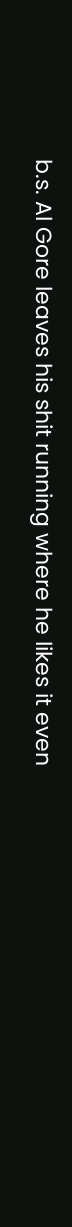b.s. Al Gore leaves his shit running where he likes it even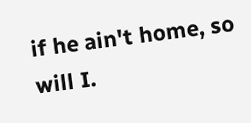if he ain't home, so will I.